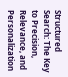Structured Search: The Key to Precision, Relevance, and Personalization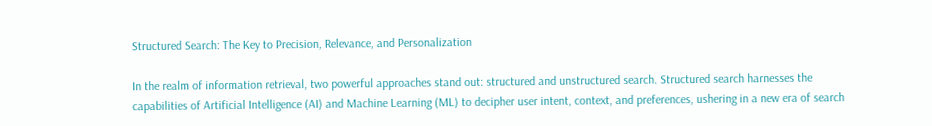Structured Search: The Key to Precision, Relevance, and Personalization

In the realm of information retrieval, two powerful approaches stand out: structured and unstructured search. Structured search harnesses the capabilities of Artificial Intelligence (AI) and Machine Learning (ML) to decipher user intent, context, and preferences, ushering in a new era of search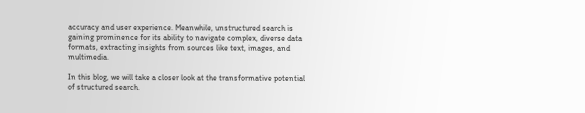accuracy and user experience. Meanwhile, unstructured search is gaining prominence for its ability to navigate complex, diverse data formats, extracting insights from sources like text, images, and multimedia.

In this blog, we will take a closer look at the transformative potential of structured search.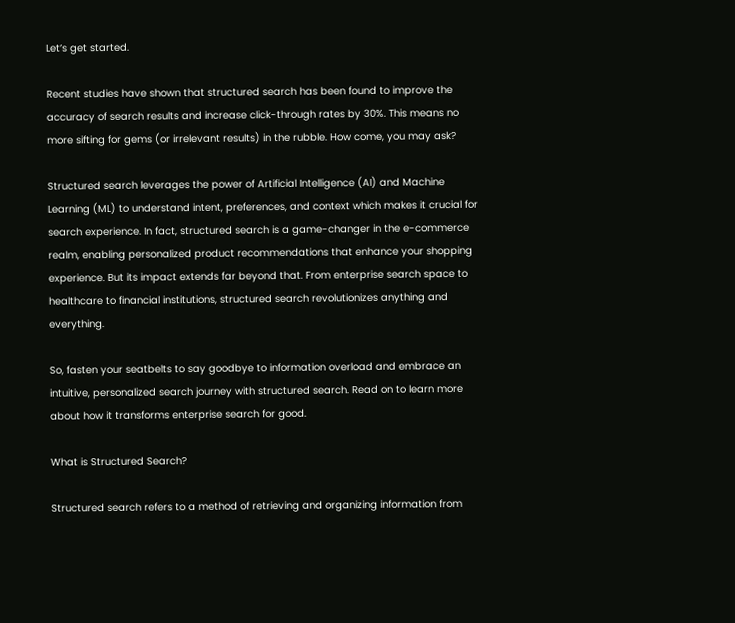Let’s get started.

Recent studies have shown that structured search has been found to improve the accuracy of search results and increase click-through rates by 30%. This means no more sifting for gems (or irrelevant results) in the rubble. How come, you may ask?

Structured search leverages the power of Artificial Intelligence (AI) and Machine Learning (ML) to understand intent, preferences, and context which makes it crucial for search experience. In fact, structured search is a game-changer in the e-commerce realm, enabling personalized product recommendations that enhance your shopping experience. But its impact extends far beyond that. From enterprise search space to healthcare to financial institutions, structured search revolutionizes anything and everything.

So, fasten your seatbelts to say goodbye to information overload and embrace an intuitive, personalized search journey with structured search. Read on to learn more about how it transforms enterprise search for good.

What is Structured Search?

Structured search refers to a method of retrieving and organizing information from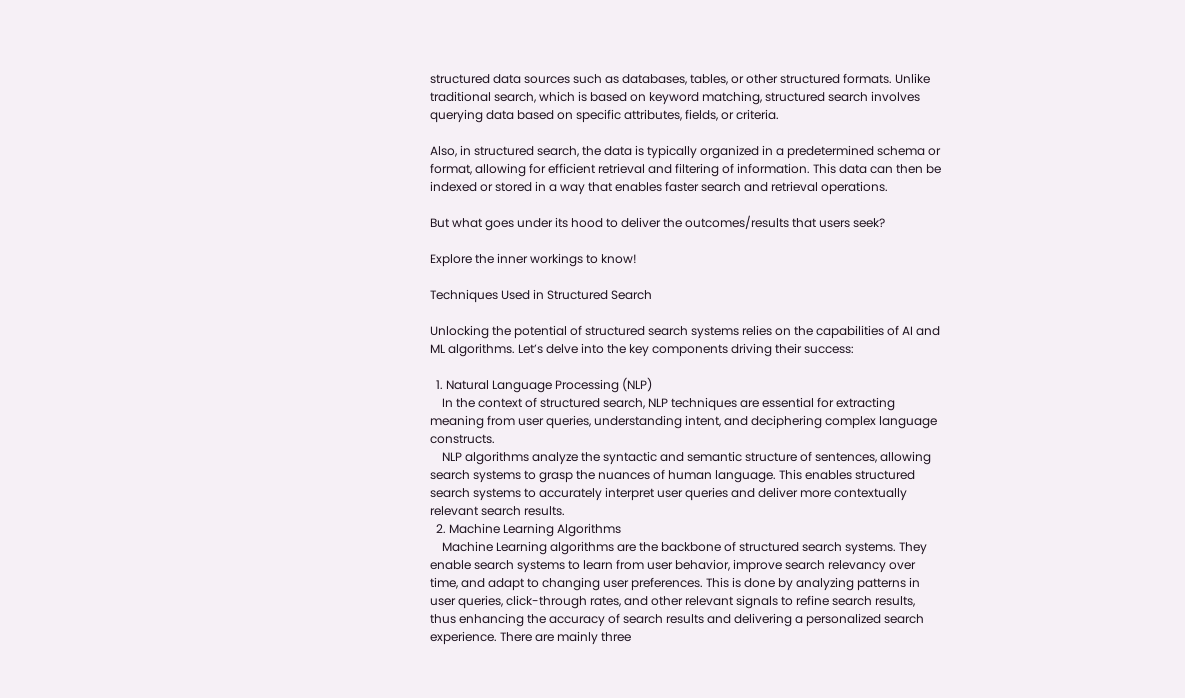structured data sources such as databases, tables, or other structured formats. Unlike traditional search, which is based on keyword matching, structured search involves querying data based on specific attributes, fields, or criteria.

Also, in structured search, the data is typically organized in a predetermined schema or format, allowing for efficient retrieval and filtering of information. This data can then be indexed or stored in a way that enables faster search and retrieval operations.

But what goes under its hood to deliver the outcomes/results that users seek?

Explore the inner workings to know!

Techniques Used in Structured Search

Unlocking the potential of structured search systems relies on the capabilities of AI and ML algorithms. Let’s delve into the key components driving their success:

  1. Natural Language Processing (NLP)
    In the context of structured search, NLP techniques are essential for extracting meaning from user queries, understanding intent, and deciphering complex language constructs.
    NLP algorithms analyze the syntactic and semantic structure of sentences, allowing search systems to grasp the nuances of human language. This enables structured search systems to accurately interpret user queries and deliver more contextually relevant search results.
  2. Machine Learning Algorithms
    Machine Learning algorithms are the backbone of structured search systems. They enable search systems to learn from user behavior, improve search relevancy over time, and adapt to changing user preferences. This is done by analyzing patterns in user queries, click-through rates, and other relevant signals to refine search results, thus enhancing the accuracy of search results and delivering a personalized search experience. There are mainly three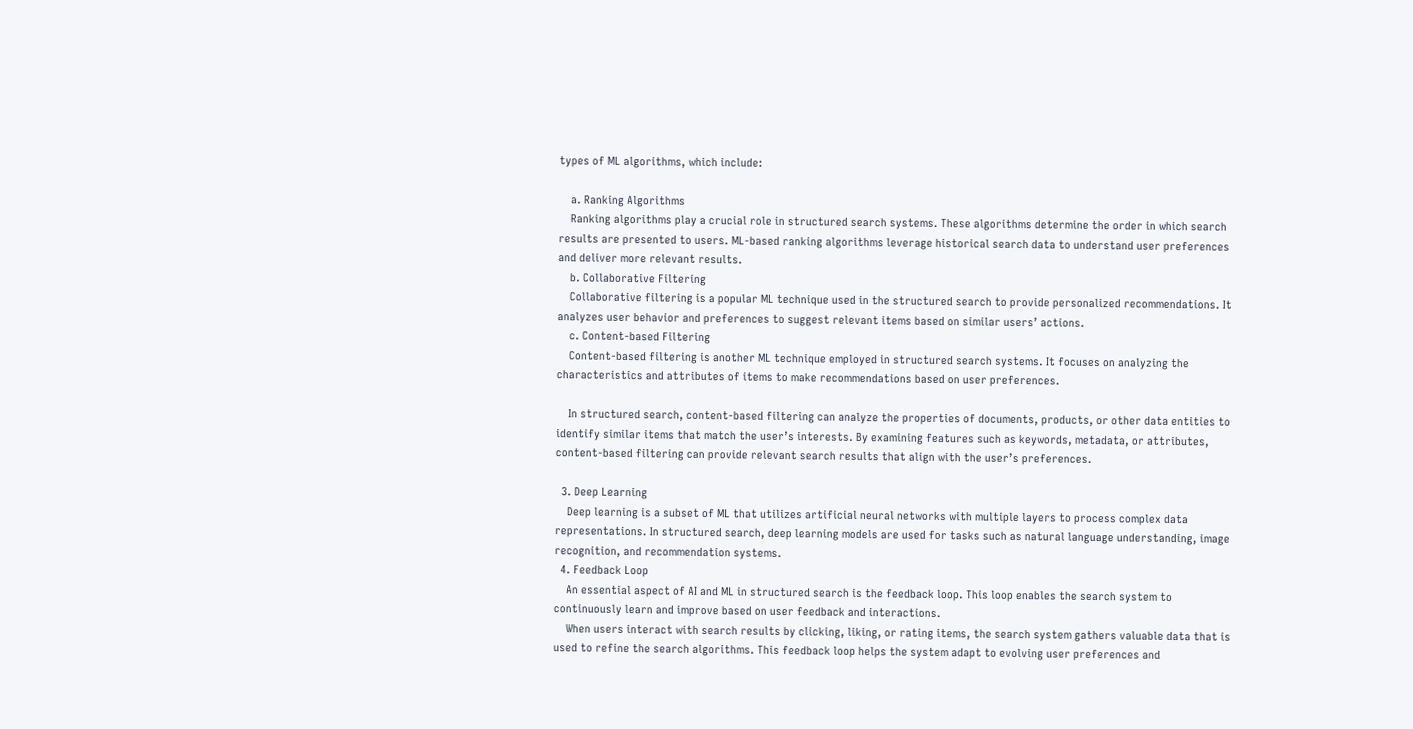types of ML algorithms, which include:

    a. Ranking Algorithms
    Ranking algorithms play a crucial role in structured search systems. These algorithms determine the order in which search results are presented to users. ML-based ranking algorithms leverage historical search data to understand user preferences and deliver more relevant results.
    b. Collaborative Filtering
    Collaborative filtering is a popular ML technique used in the structured search to provide personalized recommendations. It analyzes user behavior and preferences to suggest relevant items based on similar users’ actions.
    c. Content-based Filtering
    Content-based filtering is another ML technique employed in structured search systems. It focuses on analyzing the characteristics and attributes of items to make recommendations based on user preferences.

    In structured search, content-based filtering can analyze the properties of documents, products, or other data entities to identify similar items that match the user’s interests. By examining features such as keywords, metadata, or attributes, content-based filtering can provide relevant search results that align with the user’s preferences.

  3. Deep Learning
    Deep learning is a subset of ML that utilizes artificial neural networks with multiple layers to process complex data representations. In structured search, deep learning models are used for tasks such as natural language understanding, image recognition, and recommendation systems.
  4. Feedback Loop
    An essential aspect of AI and ML in structured search is the feedback loop. This loop enables the search system to continuously learn and improve based on user feedback and interactions.
    When users interact with search results by clicking, liking, or rating items, the search system gathers valuable data that is used to refine the search algorithms. This feedback loop helps the system adapt to evolving user preferences and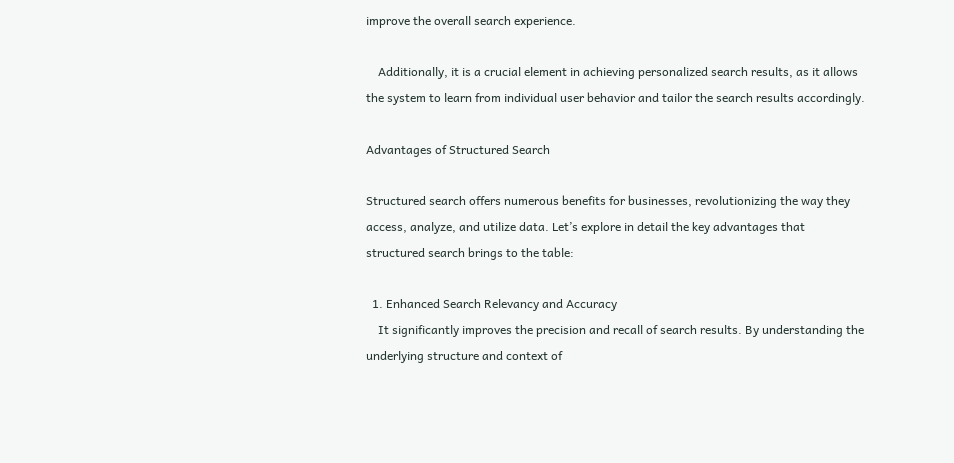improve the overall search experience.

    Additionally, it is a crucial element in achieving personalized search results, as it allows the system to learn from individual user behavior and tailor the search results accordingly.

Advantages of Structured Search

Structured search offers numerous benefits for businesses, revolutionizing the way they access, analyze, and utilize data. Let’s explore in detail the key advantages that structured search brings to the table:

  1. Enhanced Search Relevancy and Accuracy
    It significantly improves the precision and recall of search results. By understanding the underlying structure and context of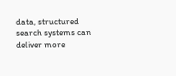data, structured search systems can deliver more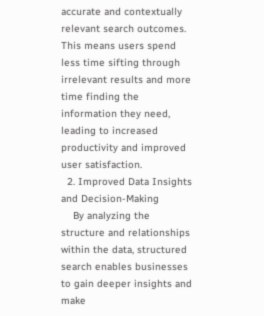accurate and contextually relevant search outcomes. This means users spend less time sifting through irrelevant results and more time finding the information they need, leading to increased productivity and improved user satisfaction.
  2. Improved Data Insights and Decision-Making
    By analyzing the structure and relationships within the data, structured search enables businesses to gain deeper insights and make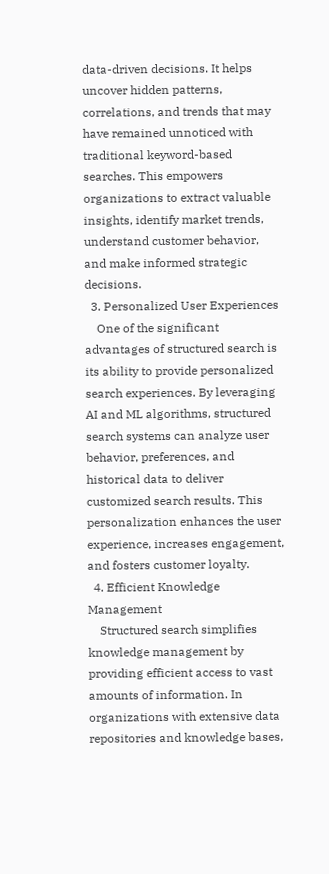data-driven decisions. It helps uncover hidden patterns, correlations, and trends that may have remained unnoticed with traditional keyword-based searches. This empowers organizations to extract valuable insights, identify market trends, understand customer behavior, and make informed strategic decisions.
  3. Personalized User Experiences
    One of the significant advantages of structured search is its ability to provide personalized search experiences. By leveraging AI and ML algorithms, structured search systems can analyze user behavior, preferences, and historical data to deliver customized search results. This personalization enhances the user experience, increases engagement, and fosters customer loyalty.
  4. Efficient Knowledge Management
    Structured search simplifies knowledge management by providing efficient access to vast amounts of information. In organizations with extensive data repositories and knowledge bases,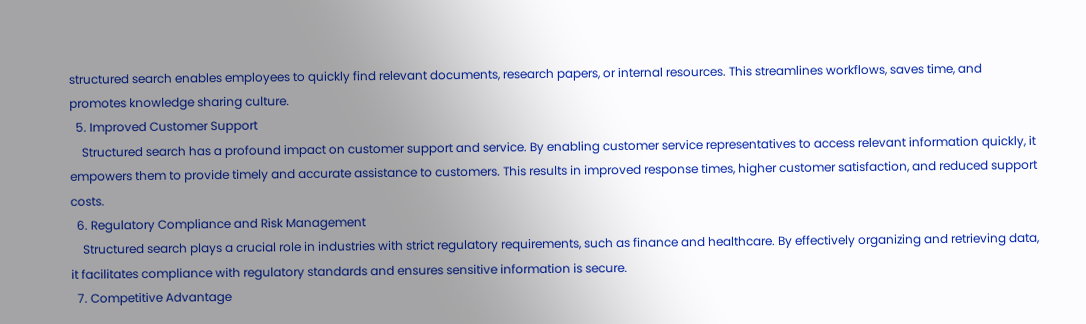structured search enables employees to quickly find relevant documents, research papers, or internal resources. This streamlines workflows, saves time, and promotes knowledge sharing culture.
  5. Improved Customer Support
    Structured search has a profound impact on customer support and service. By enabling customer service representatives to access relevant information quickly, it empowers them to provide timely and accurate assistance to customers. This results in improved response times, higher customer satisfaction, and reduced support costs.
  6. Regulatory Compliance and Risk Management
    Structured search plays a crucial role in industries with strict regulatory requirements, such as finance and healthcare. By effectively organizing and retrieving data, it facilitates compliance with regulatory standards and ensures sensitive information is secure.
  7. Competitive Advantage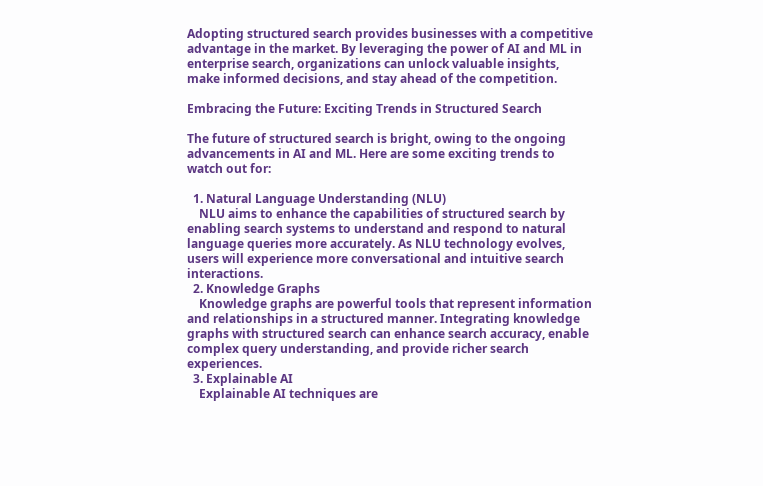Adopting structured search provides businesses with a competitive advantage in the market. By leveraging the power of AI and ML in enterprise search, organizations can unlock valuable insights, make informed decisions, and stay ahead of the competition.

Embracing the Future: Exciting Trends in Structured Search

The future of structured search is bright, owing to the ongoing advancements in AI and ML. Here are some exciting trends to watch out for:

  1. Natural Language Understanding (NLU)
    NLU aims to enhance the capabilities of structured search by enabling search systems to understand and respond to natural language queries more accurately. As NLU technology evolves, users will experience more conversational and intuitive search interactions.
  2. Knowledge Graphs
    Knowledge graphs are powerful tools that represent information and relationships in a structured manner. Integrating knowledge graphs with structured search can enhance search accuracy, enable complex query understanding, and provide richer search experiences.
  3. Explainable AI
    Explainable AI techniques are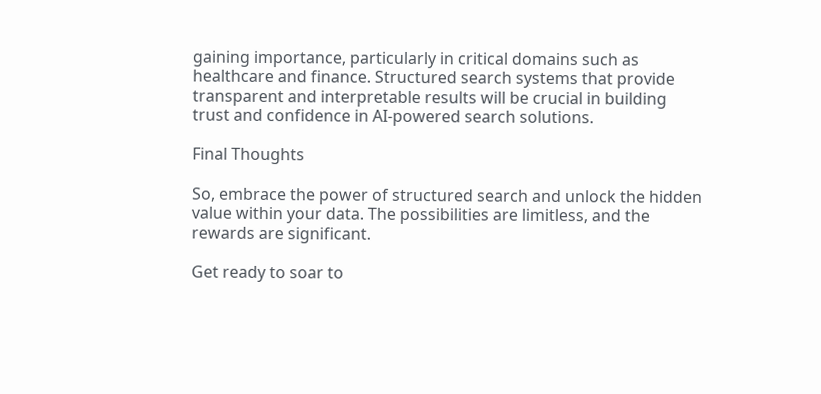gaining importance, particularly in critical domains such as healthcare and finance. Structured search systems that provide transparent and interpretable results will be crucial in building trust and confidence in AI-powered search solutions.

Final Thoughts

So, embrace the power of structured search and unlock the hidden value within your data. The possibilities are limitless, and the rewards are significant.

Get ready to soar to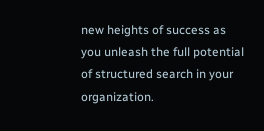new heights of success as you unleash the full potential of structured search in your organization.